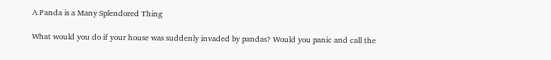A Panda is a Many Splendored Thing

What would you do if your house was suddenly invaded by pandas? Would you panic and call the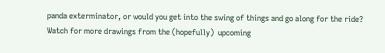panda exterminator, or would you get into the swing of things and go along for the ride? Watch for more drawings from the (hopefully)  upcoming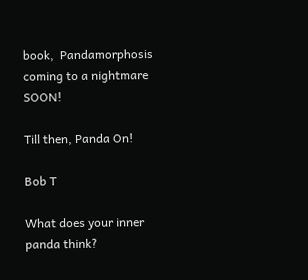book,  Pandamorphosis  coming to a nightmare SOON!

Till then, Panda On!

Bob T

What does your inner panda think?